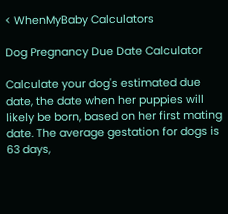< WhenMyBaby Calculators

Dog Pregnancy Due Date Calculator

Calculate your dog's estimated due date, the date when her puppies will likely be born, based on her first mating date. The average gestation for dogs is 63 days,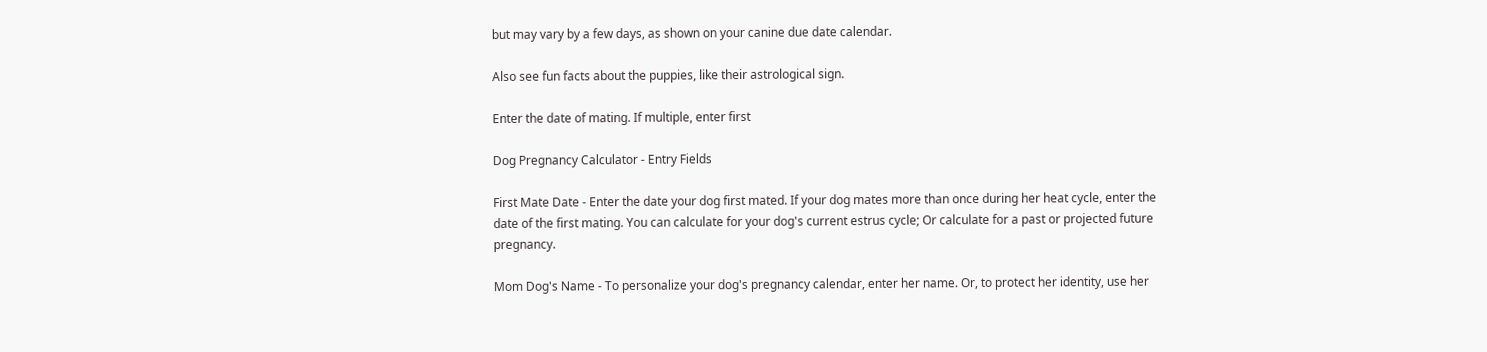but may vary by a few days, as shown on your canine due date calendar.

Also see fun facts about the puppies, like their astrological sign.

Enter the date of mating. If multiple, enter first

Dog Pregnancy Calculator - Entry Fields

First Mate Date - Enter the date your dog first mated. If your dog mates more than once during her heat cycle, enter the date of the first mating. You can calculate for your dog's current estrus cycle; Or calculate for a past or projected future pregnancy.

Mom Dog's Name - To personalize your dog's pregnancy calendar, enter her name. Or, to protect her identity, use her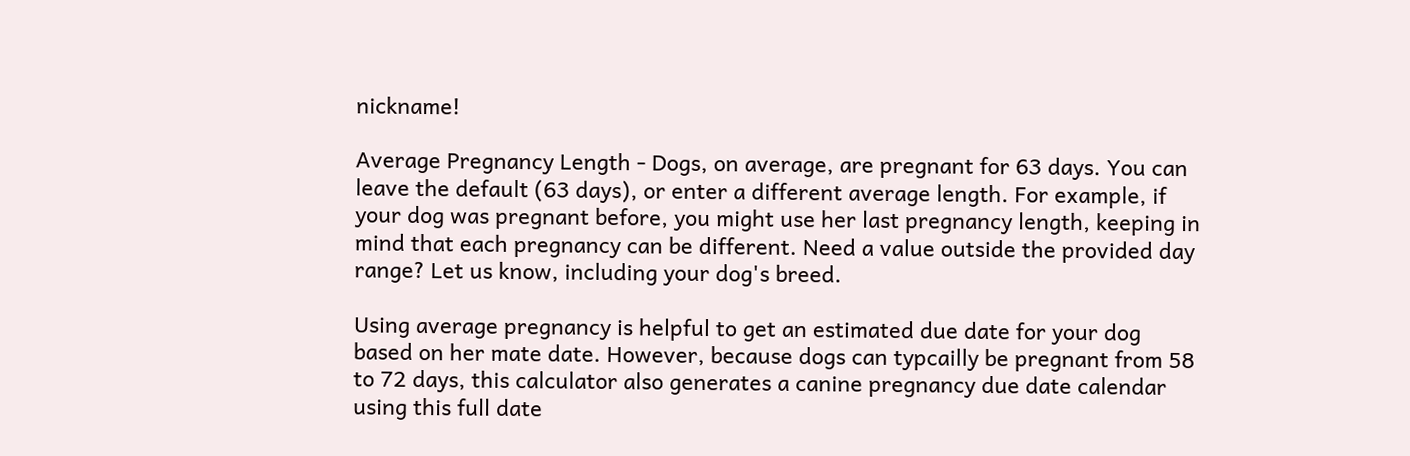nickname!

Average Pregnancy Length - Dogs, on average, are pregnant for 63 days. You can leave the default (63 days), or enter a different average length. For example, if your dog was pregnant before, you might use her last pregnancy length, keeping in mind that each pregnancy can be different. Need a value outside the provided day range? Let us know, including your dog's breed.

Using average pregnancy is helpful to get an estimated due date for your dog based on her mate date. However, because dogs can typcailly be pregnant from 58 to 72 days, this calculator also generates a canine pregnancy due date calendar using this full date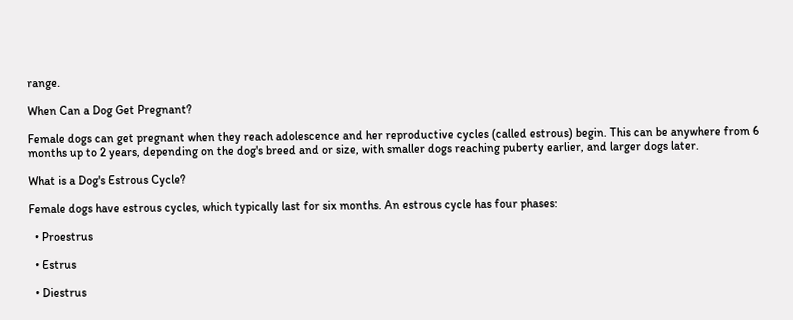range.

When Can a Dog Get Pregnant?

Female dogs can get pregnant when they reach adolescence and her reproductive cycles (called estrous) begin. This can be anywhere from 6 months up to 2 years, depending on the dog's breed and or size, with smaller dogs reaching puberty earlier, and larger dogs later.

What is a Dog's Estrous Cycle?

Female dogs have estrous cycles, which typically last for six months. An estrous cycle has four phases:

  • Proestrus

  • Estrus

  • Diestrus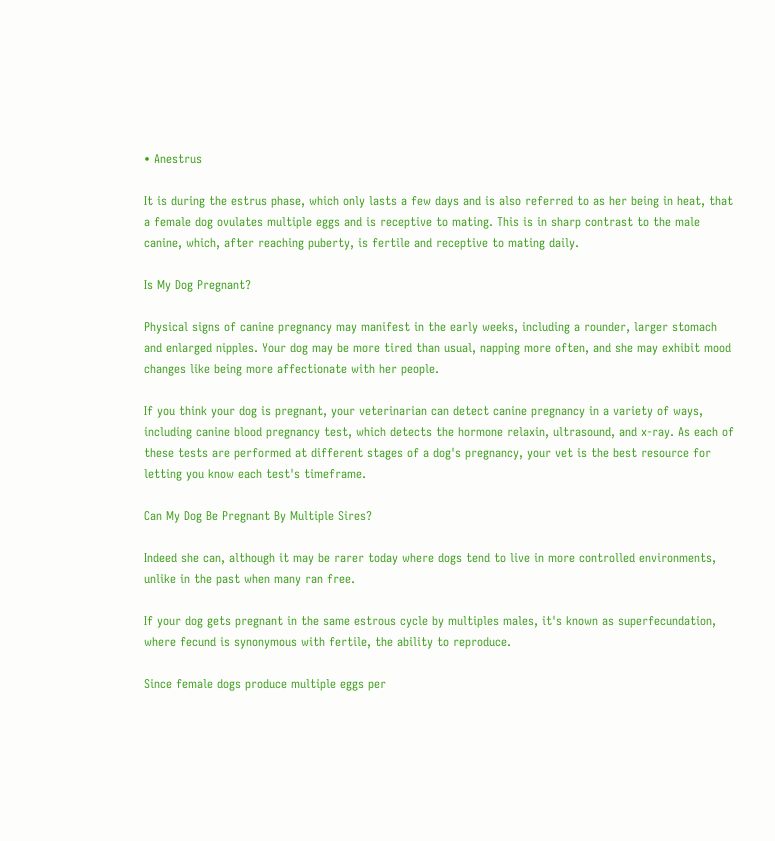• Anestrus

It is during the estrus phase, which only lasts a few days and is also referred to as her being in heat, that a female dog ovulates multiple eggs and is receptive to mating. This is in sharp contrast to the male canine, which, after reaching puberty, is fertile and receptive to mating daily.

Is My Dog Pregnant?

Physical signs of canine pregnancy may manifest in the early weeks, including a rounder, larger stomach and enlarged nipples. Your dog may be more tired than usual, napping more often, and she may exhibit mood changes like being more affectionate with her people.

If you think your dog is pregnant, your veterinarian can detect canine pregnancy in a variety of ways, including canine blood pregnancy test, which detects the hormone relaxin, ultrasound, and x-ray. As each of these tests are performed at different stages of a dog's pregnancy, your vet is the best resource for letting you know each test's timeframe.

Can My Dog Be Pregnant By Multiple Sires?

Indeed she can, although it may be rarer today where dogs tend to live in more controlled environments, unlike in the past when many ran free.

If your dog gets pregnant in the same estrous cycle by multiples males, it's known as superfecundation, where fecund is synonymous with fertile, the ability to reproduce.

Since female dogs produce multiple eggs per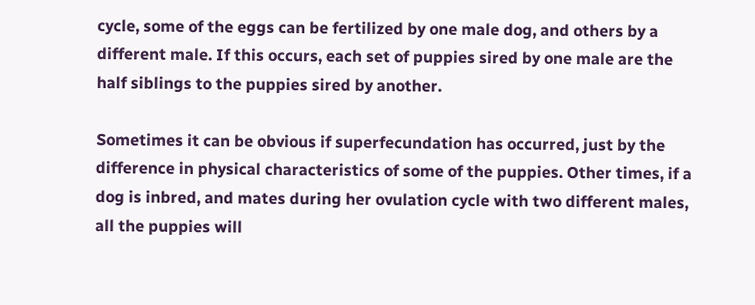cycle, some of the eggs can be fertilized by one male dog, and others by a different male. If this occurs, each set of puppies sired by one male are the half siblings to the puppies sired by another.

Sometimes it can be obvious if superfecundation has occurred, just by the difference in physical characteristics of some of the puppies. Other times, if a dog is inbred, and mates during her ovulation cycle with two different males, all the puppies will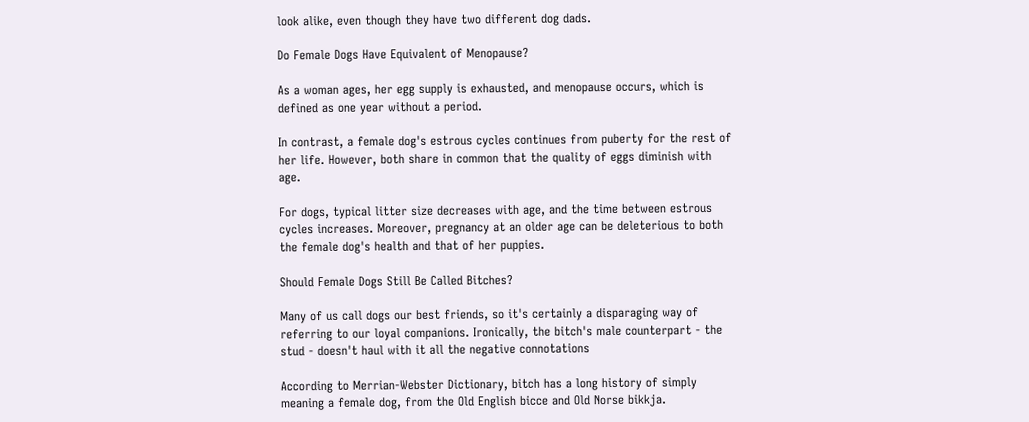look alike, even though they have two different dog dads.

Do Female Dogs Have Equivalent of Menopause?

As a woman ages, her egg supply is exhausted, and menopause occurs, which is defined as one year without a period.

In contrast, a female dog's estrous cycles continues from puberty for the rest of her life. However, both share in common that the quality of eggs diminish with age.

For dogs, typical litter size decreases with age, and the time between estrous cycles increases. Moreover, pregnancy at an older age can be deleterious to both the female dog's health and that of her puppies.

Should Female Dogs Still Be Called Bitches?

Many of us call dogs our best friends, so it's certainly a disparaging way of referring to our loyal companions. Ironically, the bitch's male counterpart - the stud - doesn't haul with it all the negative connotations

According to Merrian-Webster Dictionary, bitch has a long history of simply meaning a female dog, from the Old English bicce and Old Norse bikkja.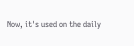Now, it's used on the daily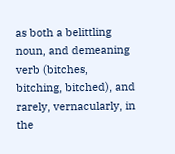as both a belittling noun, and demeaning verb (bitches, bitching, bitched), and rarely, vernacularly, in the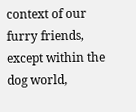context of our furry friends, except within the dog world,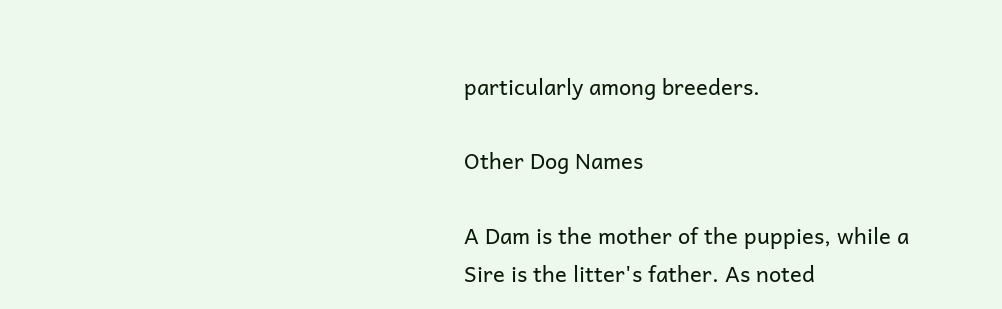particularly among breeders.

Other Dog Names

A Dam is the mother of the puppies, while a Sire is the litter's father. As noted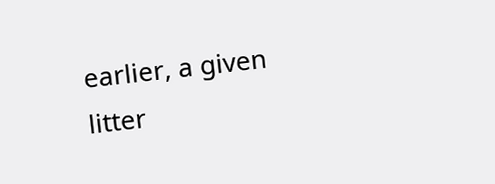earlier, a given litter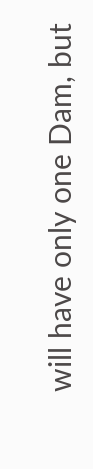will have only one Dam, but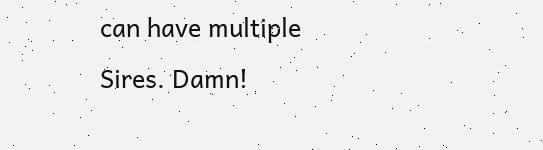can have multiple Sires. Damn!